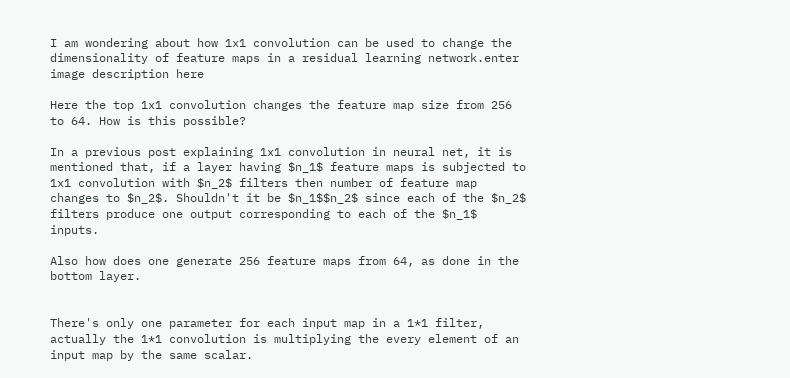I am wondering about how 1x1 convolution can be used to change the dimensionality of feature maps in a residual learning network.enter image description here

Here the top 1x1 convolution changes the feature map size from 256 to 64. How is this possible?

In a previous post explaining 1x1 convolution in neural net, it is mentioned that, if a layer having $n_1$ feature maps is subjected to 1x1 convolution with $n_2$ filters then number of feature map changes to $n_2$. Shouldn't it be $n_1$$n_2$ since each of the $n_2$ filters produce one output corresponding to each of the $n_1$ inputs.

Also how does one generate 256 feature maps from 64, as done in the bottom layer.


There's only one parameter for each input map in a 1*1 filter, actually the 1*1 convolution is multiplying the every element of an input map by the same scalar.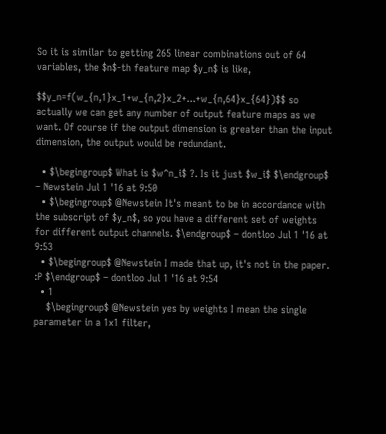So it is similar to getting 265 linear combinations out of 64 variables, the $n$-th feature map $y_n$ is like,

$$y_n=f(w_{n,1}x_1+w_{n,2}x_2+...+w_{n,64}x_{64})$$ so actually we can get any number of output feature maps as we want. Of course if the output dimension is greater than the input dimension, the output would be redundant.

  • $\begingroup$ What is $w^n_i$ ?. Is it just $w_i$ $\endgroup$ – Newstein Jul 1 '16 at 9:50
  • $\begingroup$ @Newstein It's meant to be in accordance with the subscript of $y_n$, so you have a different set of weights for different output channels. $\endgroup$ – dontloo Jul 1 '16 at 9:53
  • $\begingroup$ @Newstein I made that up, it's not in the paper. :P $\endgroup$ – dontloo Jul 1 '16 at 9:54
  • 1
    $\begingroup$ @Newstein yes by weights I mean the single parameter in a 1x1 filter,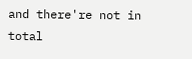and there're not in total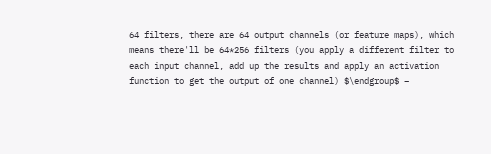64 filters, there are 64 output channels (or feature maps), which means there'll be 64*256 filters (you apply a different filter to each input channel, add up the results and apply an activation function to get the output of one channel) $\endgroup$ –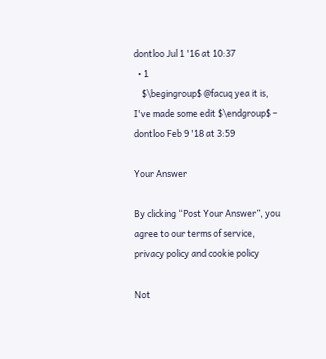dontloo Jul 1 '16 at 10:37
  • 1
    $\begingroup$ @facuq yea it is, I've made some edit $\endgroup$ – dontloo Feb 9 '18 at 3:59

Your Answer

By clicking “Post Your Answer”, you agree to our terms of service, privacy policy and cookie policy

Not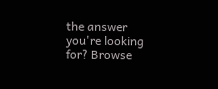the answer you're looking for? Browse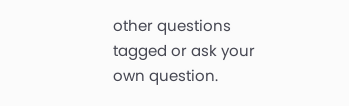other questions tagged or ask your own question.